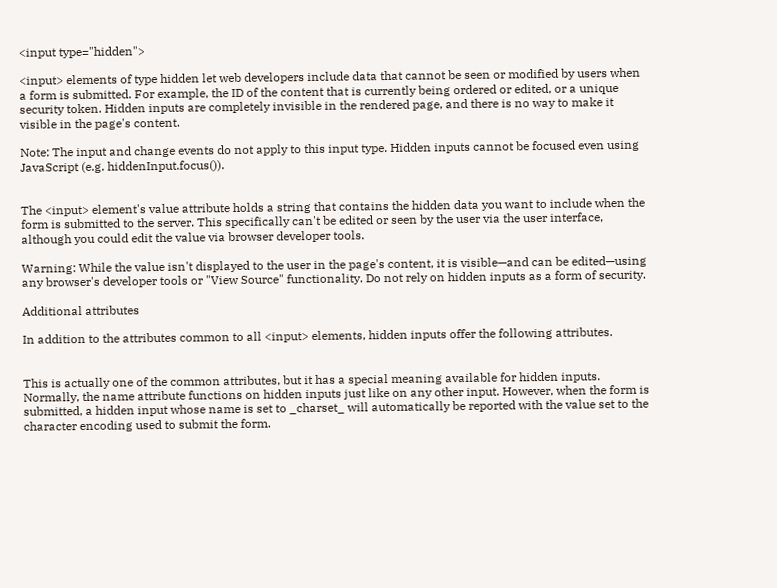<input type="hidden">

<input> elements of type hidden let web developers include data that cannot be seen or modified by users when a form is submitted. For example, the ID of the content that is currently being ordered or edited, or a unique security token. Hidden inputs are completely invisible in the rendered page, and there is no way to make it visible in the page's content.

Note: The input and change events do not apply to this input type. Hidden inputs cannot be focused even using JavaScript (e.g. hiddenInput.focus()).


The <input> element's value attribute holds a string that contains the hidden data you want to include when the form is submitted to the server. This specifically can't be edited or seen by the user via the user interface, although you could edit the value via browser developer tools.

Warning: While the value isn't displayed to the user in the page's content, it is visible—and can be edited—using any browser's developer tools or "View Source" functionality. Do not rely on hidden inputs as a form of security.

Additional attributes

In addition to the attributes common to all <input> elements, hidden inputs offer the following attributes.


This is actually one of the common attributes, but it has a special meaning available for hidden inputs. Normally, the name attribute functions on hidden inputs just like on any other input. However, when the form is submitted, a hidden input whose name is set to _charset_ will automatically be reported with the value set to the character encoding used to submit the form.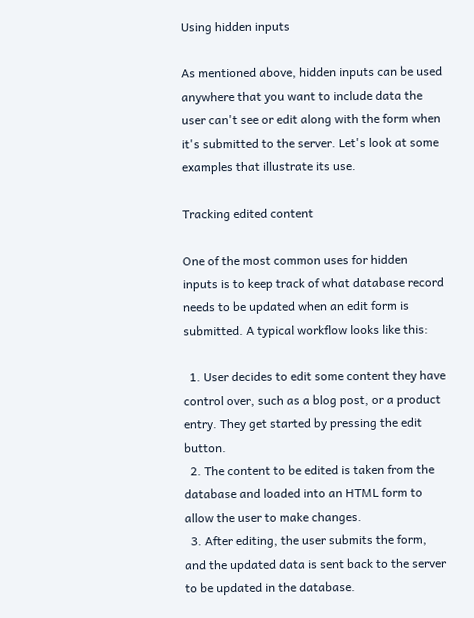Using hidden inputs

As mentioned above, hidden inputs can be used anywhere that you want to include data the user can't see or edit along with the form when it's submitted to the server. Let's look at some examples that illustrate its use.

Tracking edited content

One of the most common uses for hidden inputs is to keep track of what database record needs to be updated when an edit form is submitted. A typical workflow looks like this:

  1. User decides to edit some content they have control over, such as a blog post, or a product entry. They get started by pressing the edit button.
  2. The content to be edited is taken from the database and loaded into an HTML form to allow the user to make changes.
  3. After editing, the user submits the form, and the updated data is sent back to the server to be updated in the database.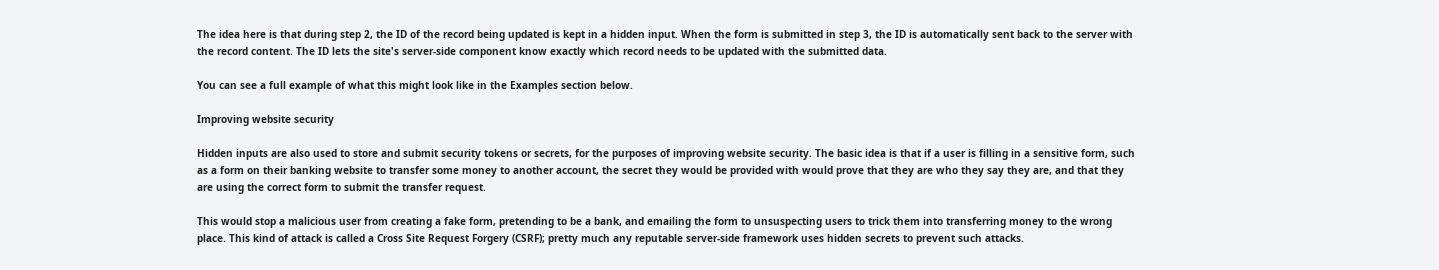The idea here is that during step 2, the ID of the record being updated is kept in a hidden input. When the form is submitted in step 3, the ID is automatically sent back to the server with the record content. The ID lets the site's server-side component know exactly which record needs to be updated with the submitted data.

You can see a full example of what this might look like in the Examples section below.

Improving website security

Hidden inputs are also used to store and submit security tokens or secrets, for the purposes of improving website security. The basic idea is that if a user is filling in a sensitive form, such as a form on their banking website to transfer some money to another account, the secret they would be provided with would prove that they are who they say they are, and that they are using the correct form to submit the transfer request.

This would stop a malicious user from creating a fake form, pretending to be a bank, and emailing the form to unsuspecting users to trick them into transferring money to the wrong place. This kind of attack is called a Cross Site Request Forgery (CSRF); pretty much any reputable server-side framework uses hidden secrets to prevent such attacks.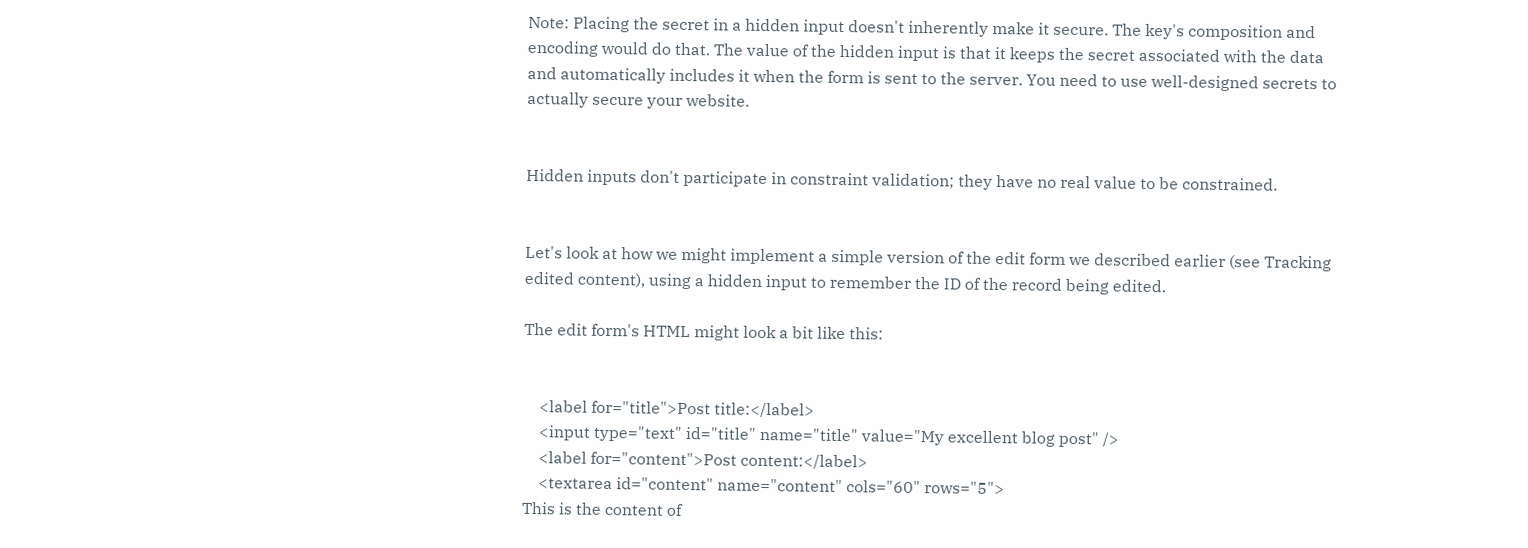Note: Placing the secret in a hidden input doesn't inherently make it secure. The key's composition and encoding would do that. The value of the hidden input is that it keeps the secret associated with the data and automatically includes it when the form is sent to the server. You need to use well-designed secrets to actually secure your website.


Hidden inputs don't participate in constraint validation; they have no real value to be constrained.


Let's look at how we might implement a simple version of the edit form we described earlier (see Tracking edited content), using a hidden input to remember the ID of the record being edited.

The edit form's HTML might look a bit like this:


    <label for="title">Post title:</label>
    <input type="text" id="title" name="title" value="My excellent blog post" />
    <label for="content">Post content:</label>
    <textarea id="content" name="content" cols="60" rows="5">
This is the content of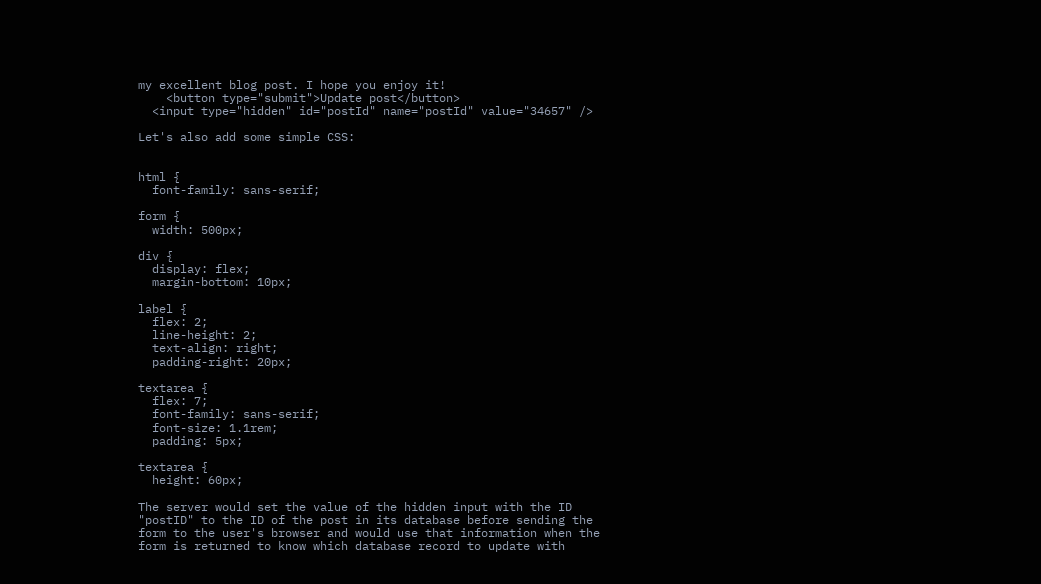my excellent blog post. I hope you enjoy it!
    <button type="submit">Update post</button>
  <input type="hidden" id="postId" name="postId" value="34657" />

Let's also add some simple CSS:


html {
  font-family: sans-serif;

form {
  width: 500px;

div {
  display: flex;
  margin-bottom: 10px;

label {
  flex: 2;
  line-height: 2;
  text-align: right;
  padding-right: 20px;

textarea {
  flex: 7;
  font-family: sans-serif;
  font-size: 1.1rem;
  padding: 5px;

textarea {
  height: 60px;

The server would set the value of the hidden input with the ID "postID" to the ID of the post in its database before sending the form to the user's browser and would use that information when the form is returned to know which database record to update with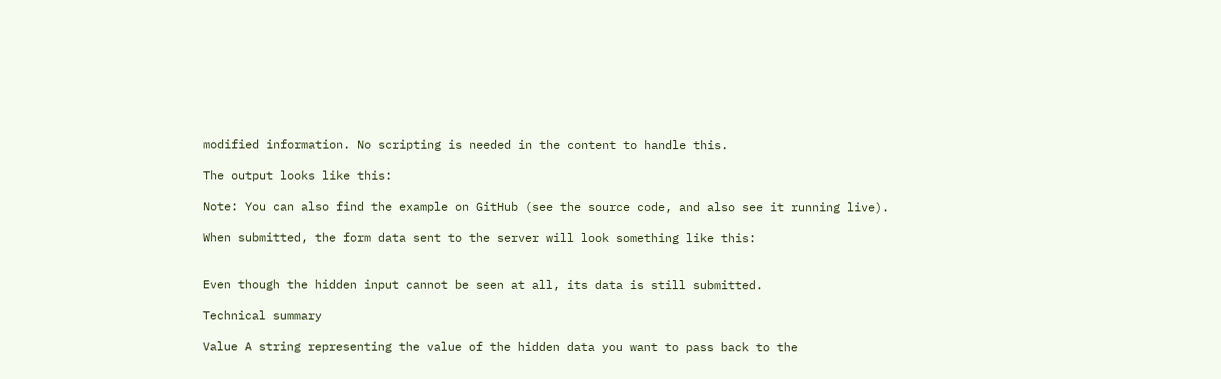modified information. No scripting is needed in the content to handle this.

The output looks like this:

Note: You can also find the example on GitHub (see the source code, and also see it running live).

When submitted, the form data sent to the server will look something like this:


Even though the hidden input cannot be seen at all, its data is still submitted.

Technical summary

Value A string representing the value of the hidden data you want to pass back to the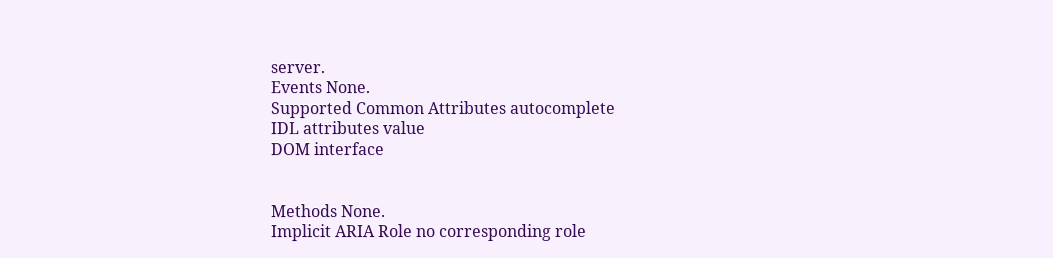server.
Events None.
Supported Common Attributes autocomplete
IDL attributes value
DOM interface


Methods None.
Implicit ARIA Role no corresponding role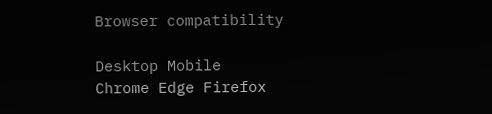Browser compatibility

Desktop Mobile
Chrome Edge Firefox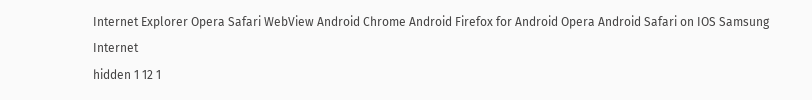Internet Explorer Opera Safari WebView Android Chrome Android Firefox for Android Opera Android Safari on IOS Samsung Internet
hidden 1 12 1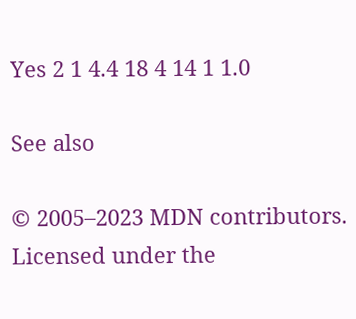Yes 2 1 4.4 18 4 14 1 1.0

See also

© 2005–2023 MDN contributors.
Licensed under the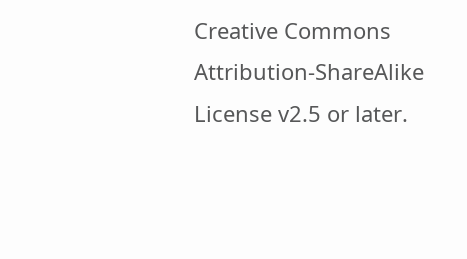Creative Commons Attribution-ShareAlike License v2.5 or later.